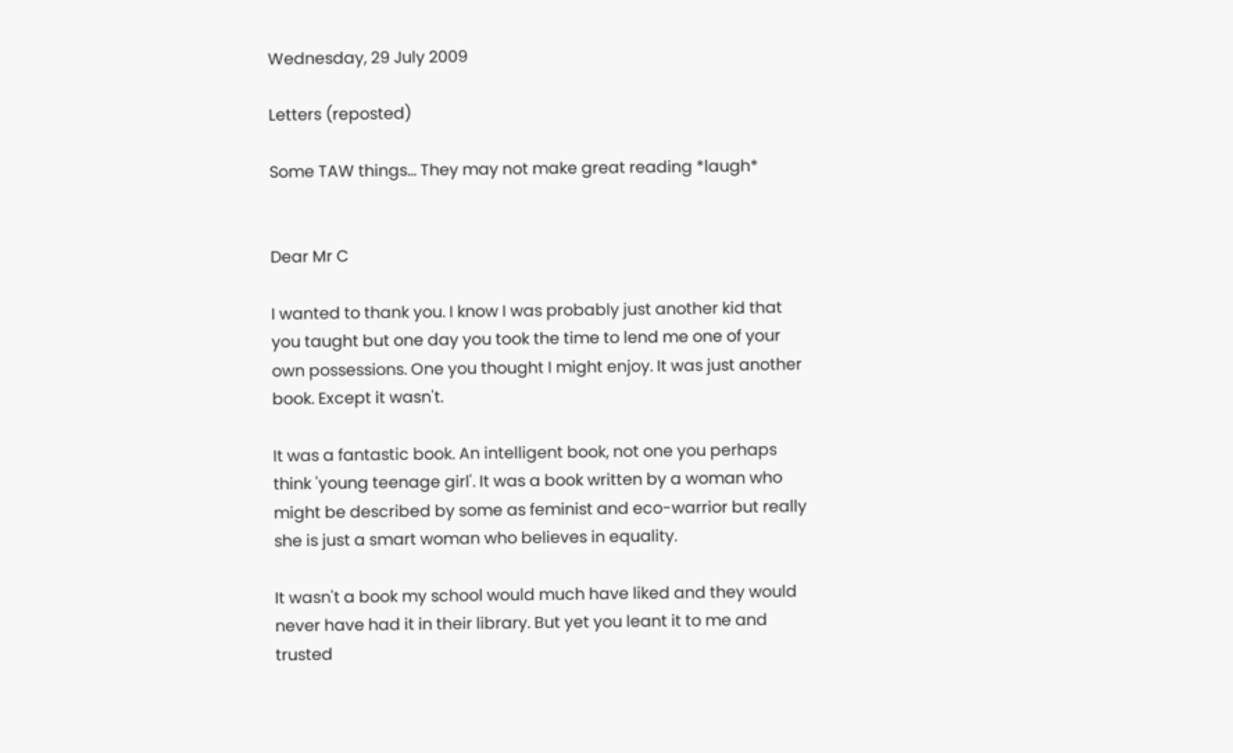Wednesday, 29 July 2009

Letters (reposted)

Some TAW things... They may not make great reading *laugh*


Dear Mr C

I wanted to thank you. I know I was probably just another kid that you taught but one day you took the time to lend me one of your own possessions. One you thought I might enjoy. It was just another book. Except it wasn't.

It was a fantastic book. An intelligent book, not one you perhaps think 'young teenage girl'. It was a book written by a woman who might be described by some as feminist and eco-warrior but really she is just a smart woman who believes in equality.

It wasn't a book my school would much have liked and they would never have had it in their library. But yet you leant it to me and trusted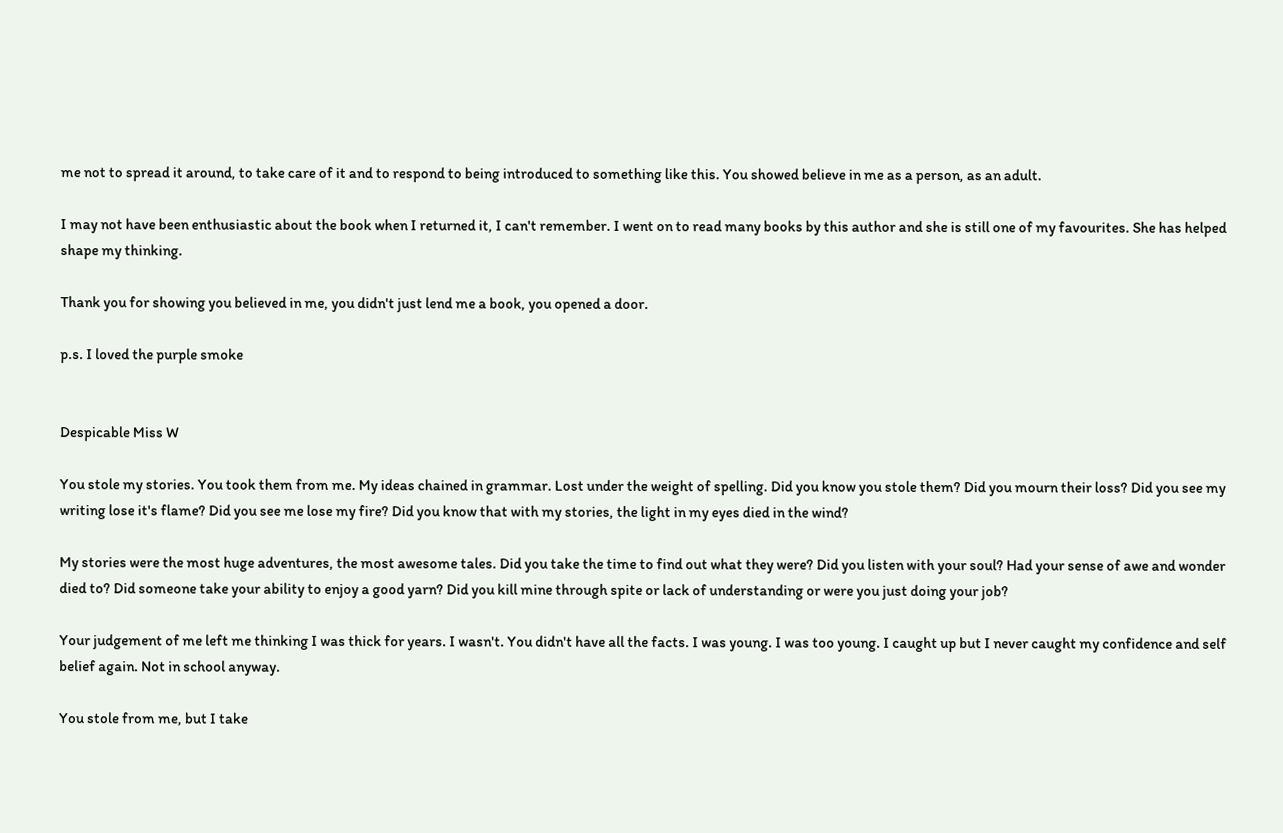me not to spread it around, to take care of it and to respond to being introduced to something like this. You showed believe in me as a person, as an adult.

I may not have been enthusiastic about the book when I returned it, I can't remember. I went on to read many books by this author and she is still one of my favourites. She has helped shape my thinking.

Thank you for showing you believed in me, you didn't just lend me a book, you opened a door.

p.s. I loved the purple smoke


Despicable Miss W

You stole my stories. You took them from me. My ideas chained in grammar. Lost under the weight of spelling. Did you know you stole them? Did you mourn their loss? Did you see my writing lose it's flame? Did you see me lose my fire? Did you know that with my stories, the light in my eyes died in the wind?

My stories were the most huge adventures, the most awesome tales. Did you take the time to find out what they were? Did you listen with your soul? Had your sense of awe and wonder died to? Did someone take your ability to enjoy a good yarn? Did you kill mine through spite or lack of understanding or were you just doing your job?

Your judgement of me left me thinking I was thick for years. I wasn't. You didn't have all the facts. I was young. I was too young. I caught up but I never caught my confidence and self belief again. Not in school anyway.

You stole from me, but I take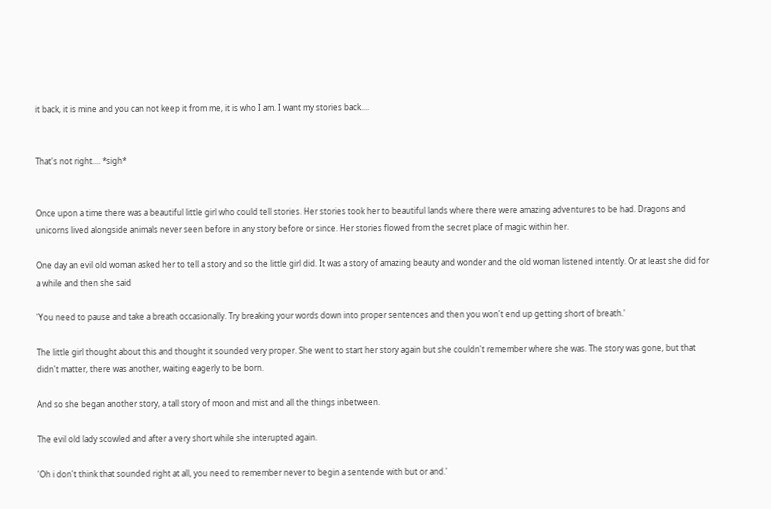it back, it is mine and you can not keep it from me, it is who I am. I want my stories back....


That's not right.... *sigh*


Once upon a time there was a beautiful little girl who could tell stories. Her stories took her to beautiful lands where there were amazing adventures to be had. Dragons and unicorns lived alongside animals never seen before in any story before or since. Her stories flowed from the secret place of magic within her.

One day an evil old woman asked her to tell a story and so the little girl did. It was a story of amazing beauty and wonder and the old woman listened intently. Or at least she did for a while and then she said

'You need to pause and take a breath occasionally. Try breaking your words down into proper sentences and then you won't end up getting short of breath.'

The little girl thought about this and thought it sounded very proper. She went to start her story again but she couldn't remember where she was. The story was gone, but that didn't matter, there was another, waiting eagerly to be born.

And so she began another story, a tall story of moon and mist and all the things inbetween.

The evil old lady scowled and after a very short while she interupted again.

'Oh i don't think that sounded right at all, you need to remember never to begin a sentende with but or and.'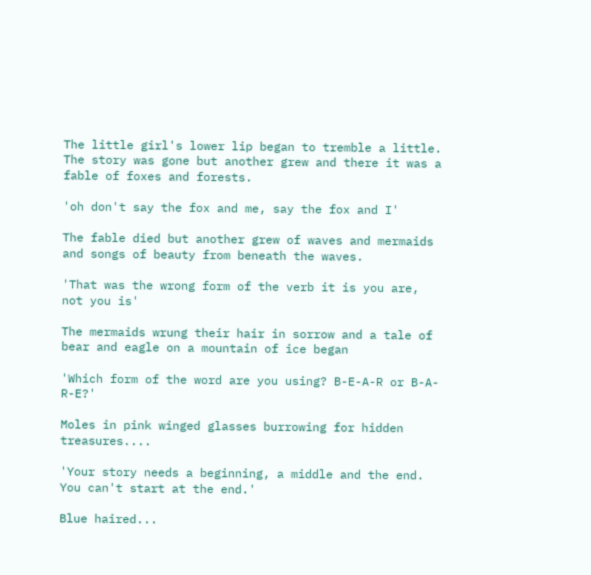The little girl's lower lip began to tremble a little. The story was gone but another grew and there it was a fable of foxes and forests.

'oh don't say the fox and me, say the fox and I'

The fable died but another grew of waves and mermaids and songs of beauty from beneath the waves.

'That was the wrong form of the verb it is you are, not you is'

The mermaids wrung their hair in sorrow and a tale of bear and eagle on a mountain of ice began

'Which form of the word are you using? B-E-A-R or B-A-R-E?'

Moles in pink winged glasses burrowing for hidden treasures....

'Your story needs a beginning, a middle and the end. You can't start at the end.'

Blue haired...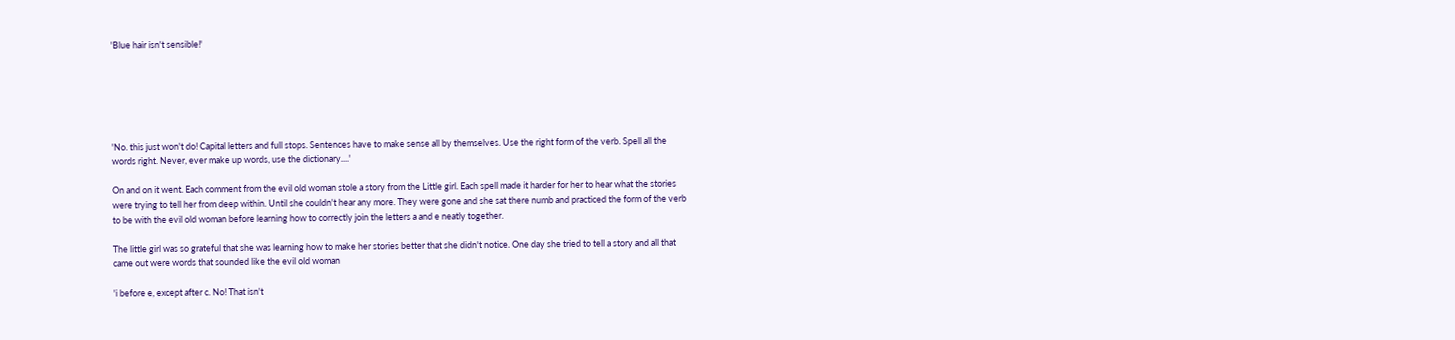'Blue hair isn't sensible!'






'No. this just won't do! Capital letters and full stops. Sentences have to make sense all by themselves. Use the right form of the verb. Spell all the words right. Never, ever make up words, use the dictionary....'

On and on it went. Each comment from the evil old woman stole a story from the Little girl. Each spell made it harder for her to hear what the stories were trying to tell her from deep within. Until she couldn't hear any more. They were gone and she sat there numb and practiced the form of the verb to be with the evil old woman before learning how to correctly join the letters a and e neatly together.

The little girl was so grateful that she was learning how to make her stories better that she didn't notice. One day she tried to tell a story and all that came out were words that sounded like the evil old woman

'i before e, except after c. No! That isn't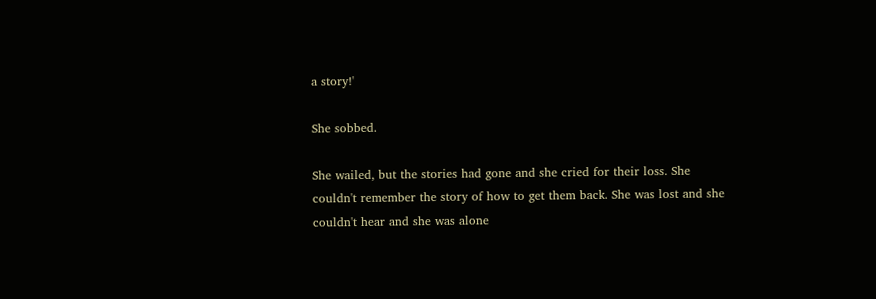a story!'

She sobbed.

She wailed, but the stories had gone and she cried for their loss. She couldn't remember the story of how to get them back. She was lost and she couldn't hear and she was alone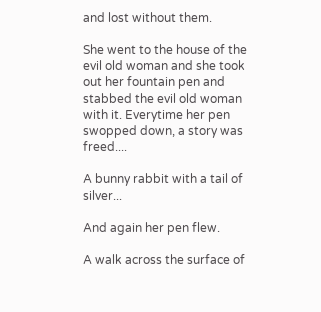and lost without them.

She went to the house of the evil old woman and she took out her fountain pen and stabbed the evil old woman with it. Everytime her pen swopped down, a story was freed....

A bunny rabbit with a tail of silver...

And again her pen flew.

A walk across the surface of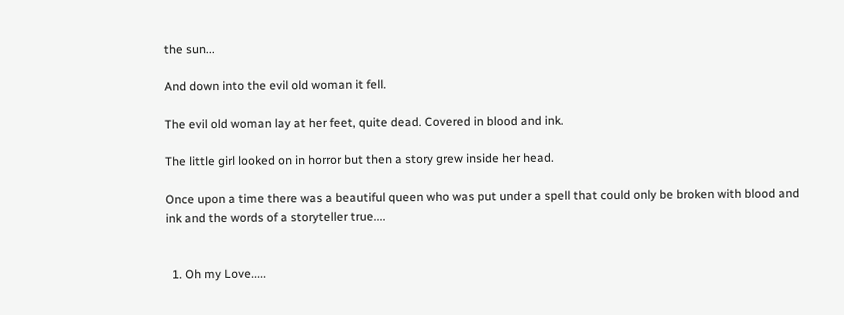the sun...

And down into the evil old woman it fell.

The evil old woman lay at her feet, quite dead. Covered in blood and ink.

The little girl looked on in horror but then a story grew inside her head.

Once upon a time there was a beautiful queen who was put under a spell that could only be broken with blood and ink and the words of a storyteller true....


  1. Oh my Love.....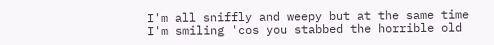I'm all sniffly and weepy but at the same time I'm smiling 'cos you stabbed the horrible old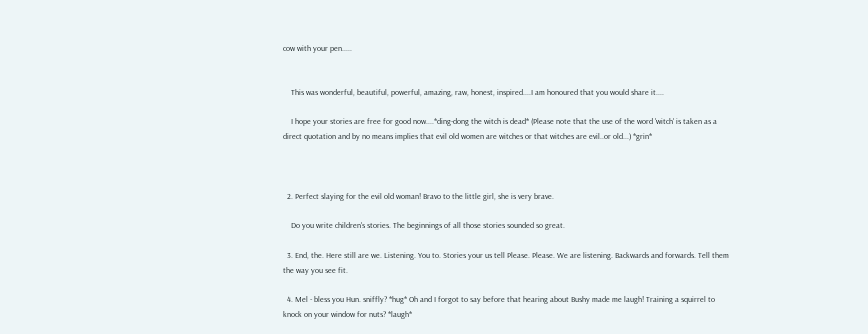cow with your pen.....


    This was wonderful, beautiful, powerful, amazing, raw, honest, inspired....I am honoured that you would share it....

    I hope your stories are free for good now....*ding-dong the witch is dead* (Please note that the use of the word 'witch' is taken as a direct quotation and by no means implies that evil old women are witches or that witches are evil..or old...) *grin*



  2. Perfect slaying for the evil old woman! Bravo to the little girl, she is very brave.

    Do you write children's stories. The beginnings of all those stories sounded so great.

  3. End, the. Here still are we. Listening. You to. Stories your us tell Please. Please. We are listening. Backwards and forwards. Tell them the way you see fit.

  4. Mel - bless you Hun. sniffly? *hug* Oh and I forgot to say before that hearing about Bushy made me laugh! Training a squirrel to knock on your window for nuts? *laugh*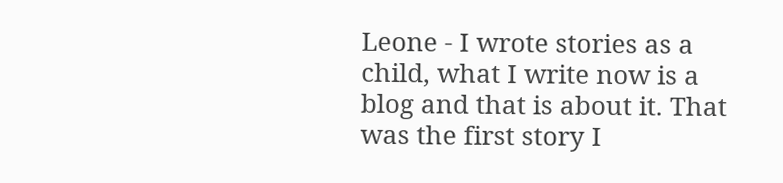Leone - I wrote stories as a child, what I write now is a blog and that is about it. That was the first story I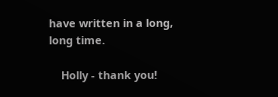have written in a long, long time.

    Holly - thank you!